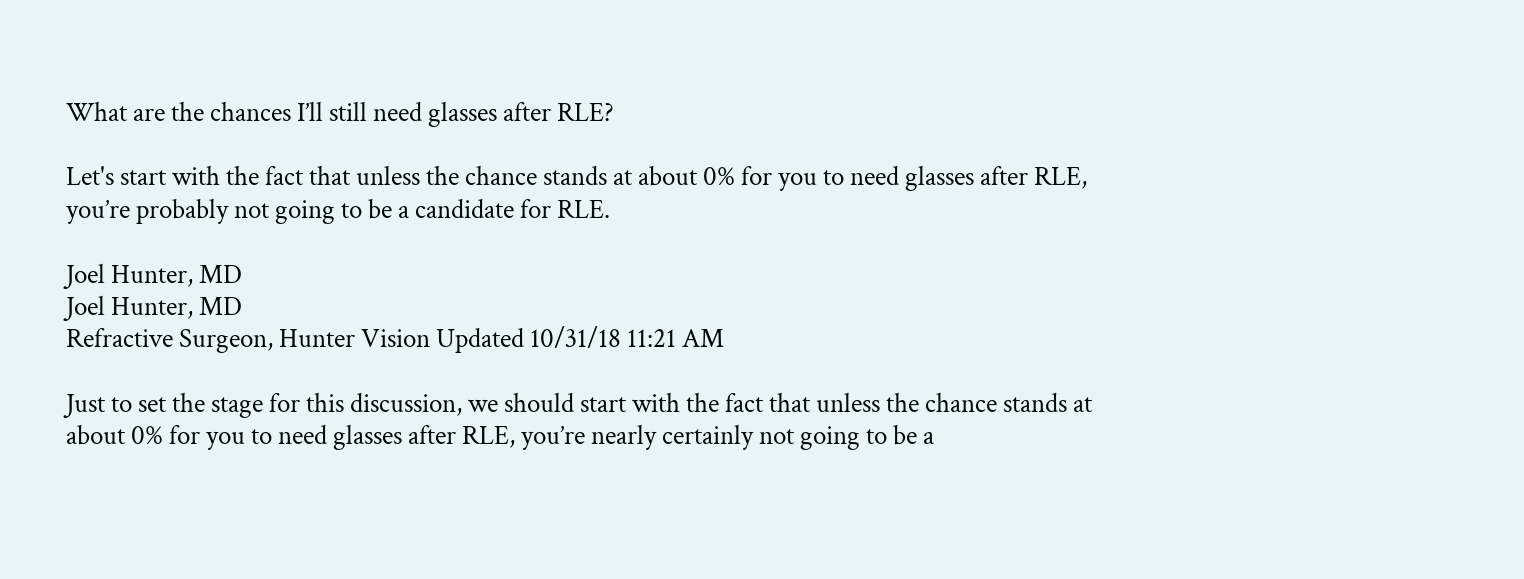What are the chances I’ll still need glasses after RLE?

Let's start with the fact that unless the chance stands at about 0% for you to need glasses after RLE, you’re probably not going to be a candidate for RLE.

Joel Hunter, MD
Joel Hunter, MD
Refractive Surgeon, Hunter Vision Updated 10/31/18 11:21 AM

Just to set the stage for this discussion, we should start with the fact that unless the chance stands at about 0% for you to need glasses after RLE, you’re nearly certainly not going to be a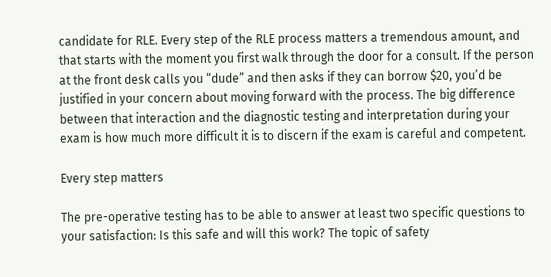candidate for RLE. Every step of the RLE process matters a tremendous amount, and that starts with the moment you first walk through the door for a consult. If the person at the front desk calls you “dude” and then asks if they can borrow $20, you’d be justified in your concern about moving forward with the process. The big difference between that interaction and the diagnostic testing and interpretation during your exam is how much more difficult it is to discern if the exam is careful and competent.

Every step matters

The pre-operative testing has to be able to answer at least two specific questions to your satisfaction: Is this safe and will this work? The topic of safety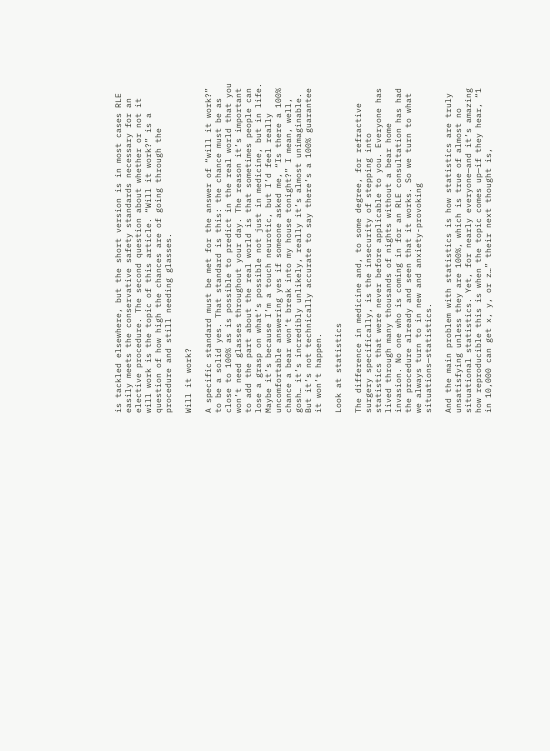is tackled elsewhere, but the short version is in most cases RLE easily meets the conservative safety standards necessary for an elective procedure. The second question about whether or not it will work is the topic of this article. “Will it work?” is a question of how high the chances are of going through the procedure and still needing glasses.

Will it work?

A specific standard must be met for the answer of “will it work?” to be a solid yes. That standard is this: the chance must be as close to 100% as is possible to predict in the real world that you won’t need glasses throughout your day. The reason it’s important to add the part about the real world is that sometimes people can lose a grasp on what’s possible not just in medicine, but in life. Maybe it’s because I’m a touch neurotic, but I’d feel really uncomfortable answering yes if someone asked me, “Is there a 100% chance a bear won’t break into my house tonight?” I mean, well, gosh… it’s incredibly unlikely, really it’s almost unimaginable. But it’s not technically accurate to say there’s a 100% guarantee it won’t happen.

Look at statistics

The difference in medicine and, to some degree, for refractive surgery specifically, is the insecurity of stepping into statistics that were never before applicable to you. Everyone has lived through many thousands of nights without a bear home invasion. No one who is coming in for an RLE consultation has had the procedure already and seen that it works. So we turn to what we always turn to in new and anxiety-provoking situations—statistics.

And the main problem with statistics is how statistics are truly unsatisfying unless they are 100%, which is true of almost no situational statistics. Yet, for nearly everyone—and it’s amazing how reproducible this is when the topic comes up—if they hear, “1 in 10,000 can get x, y, or z…” their next thought is,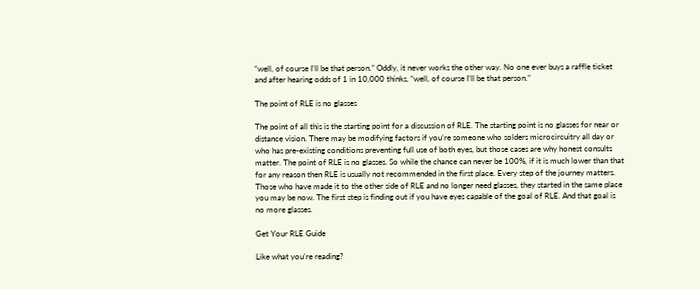“well, of course I’ll be that person.” Oddly, it never works the other way. No one ever buys a raffle ticket and after hearing odds of 1 in 10,000 thinks, “well, of course I’ll be that person.”

The point of RLE is no glasses

The point of all this is the starting point for a discussion of RLE. The starting point is no glasses for near or distance vision. There may be modifying factors if you’re someone who solders microcircuitry all day or who has pre-existing conditions preventing full use of both eyes, but those cases are why honest consults matter. The point of RLE is no glasses. So while the chance can never be 100%, if it is much lower than that for any reason then RLE is usually not recommended in the first place. Every step of the journey matters. Those who have made it to the other side of RLE and no longer need glasses, they started in the same place you may be now. The first step is finding out if you have eyes capable of the goal of RLE. And that goal is no more glasses.

Get Your RLE Guide

Like what you’re reading?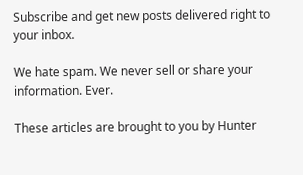Subscribe and get new posts delivered right to your inbox.

We hate spam. We never sell or share your information. Ever.

These articles are brought to you by Hunter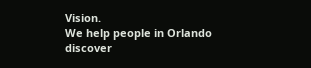Vision.
We help people in Orlando discover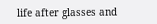life after glasses and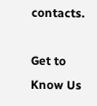contacts.

Get to Know Us